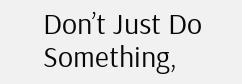Don’t Just Do Something,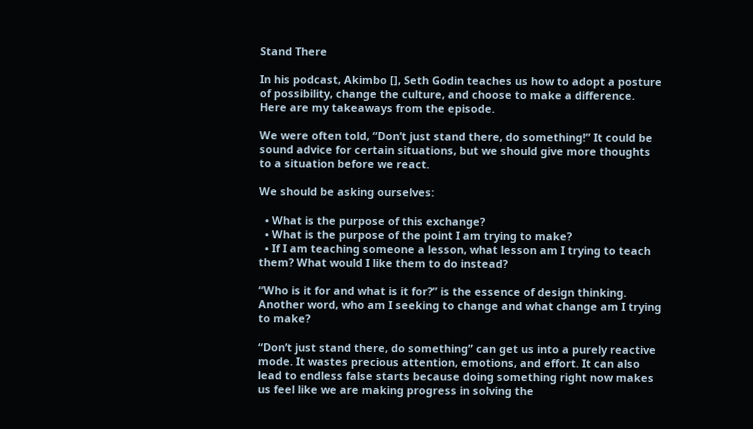Stand There

In his podcast, Akimbo [], Seth Godin teaches us how to adopt a posture of possibility, change the culture, and choose to make a difference. Here are my takeaways from the episode.

We were often told, “Don’t just stand there, do something!” It could be sound advice for certain situations, but we should give more thoughts to a situation before we react.

We should be asking ourselves:

  • What is the purpose of this exchange?
  • What is the purpose of the point I am trying to make?
  • If I am teaching someone a lesson, what lesson am I trying to teach them? What would I like them to do instead?

“Who is it for and what is it for?” is the essence of design thinking. Another word, who am I seeking to change and what change am I trying to make?

“Don’t just stand there, do something” can get us into a purely reactive mode. It wastes precious attention, emotions, and effort. It can also lead to endless false starts because doing something right now makes us feel like we are making progress in solving the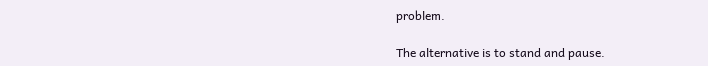problem.

The alternative is to stand and pause.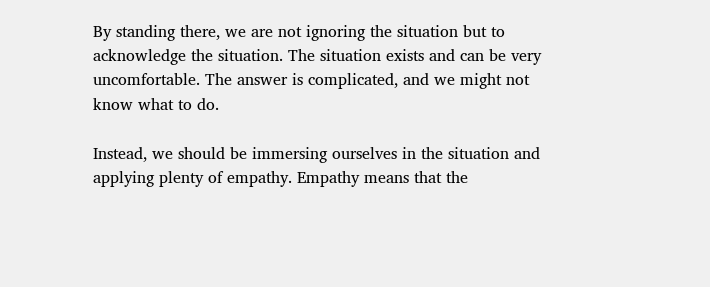By standing there, we are not ignoring the situation but to acknowledge the situation. The situation exists and can be very uncomfortable. The answer is complicated, and we might not know what to do.

Instead, we should be immersing ourselves in the situation and applying plenty of empathy. Empathy means that the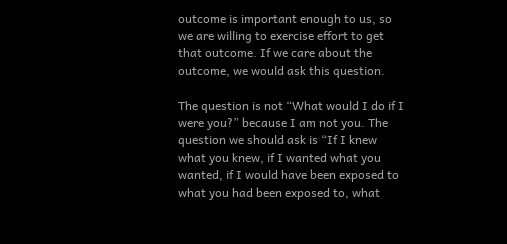outcome is important enough to us, so we are willing to exercise effort to get that outcome. If we care about the outcome, we would ask this question.

The question is not “What would I do if I were you?” because I am not you. The question we should ask is “If I knew what you knew, if I wanted what you wanted, if I would have been exposed to what you had been exposed to, what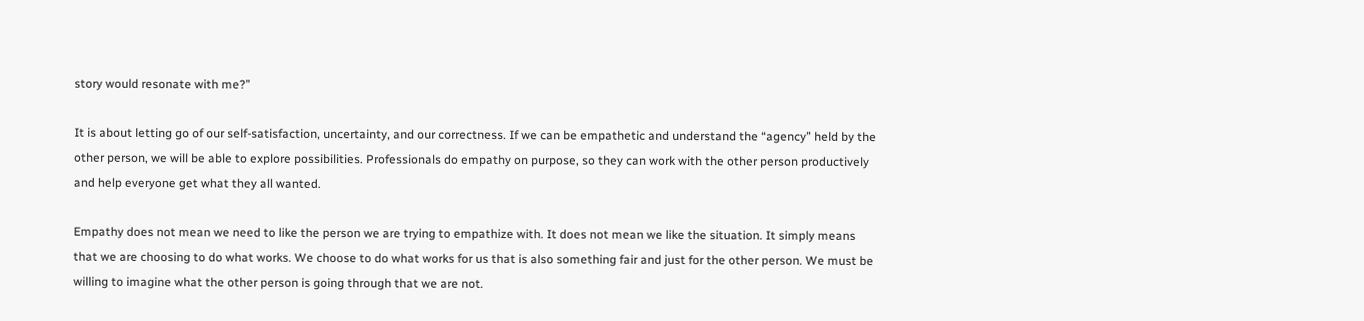story would resonate with me?”

It is about letting go of our self-satisfaction, uncertainty, and our correctness. If we can be empathetic and understand the “agency” held by the other person, we will be able to explore possibilities. Professionals do empathy on purpose, so they can work with the other person productively and help everyone get what they all wanted.

Empathy does not mean we need to like the person we are trying to empathize with. It does not mean we like the situation. It simply means that we are choosing to do what works. We choose to do what works for us that is also something fair and just for the other person. We must be willing to imagine what the other person is going through that we are not.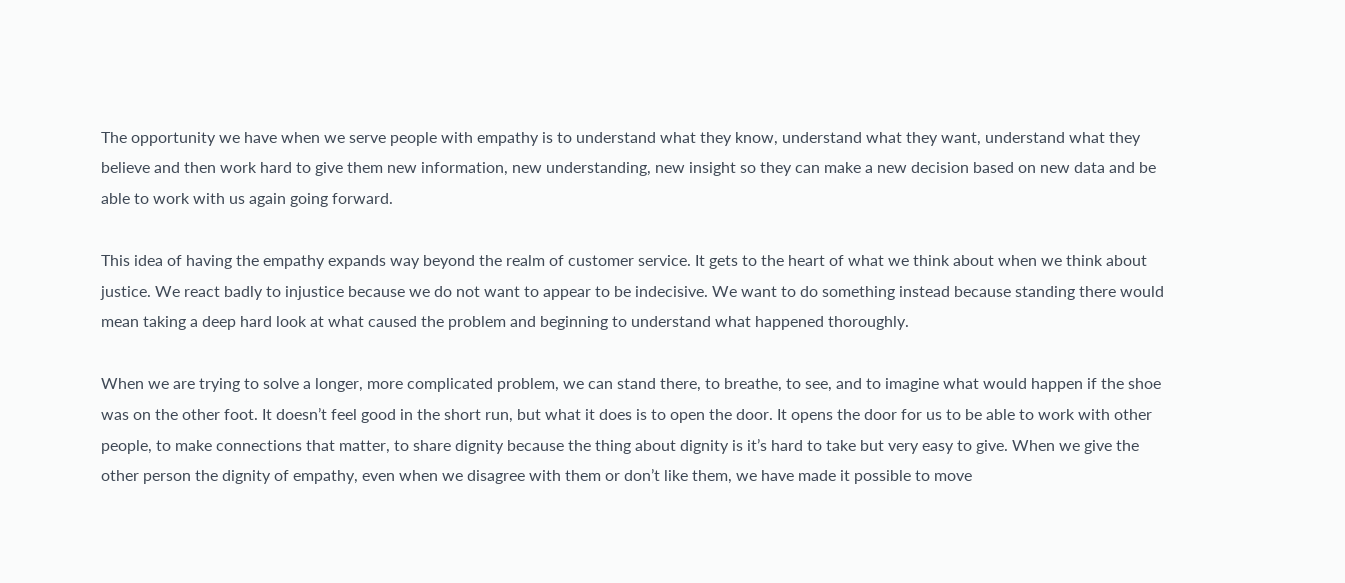The opportunity we have when we serve people with empathy is to understand what they know, understand what they want, understand what they believe and then work hard to give them new information, new understanding, new insight so they can make a new decision based on new data and be able to work with us again going forward.

This idea of having the empathy expands way beyond the realm of customer service. It gets to the heart of what we think about when we think about justice. We react badly to injustice because we do not want to appear to be indecisive. We want to do something instead because standing there would mean taking a deep hard look at what caused the problem and beginning to understand what happened thoroughly.

When we are trying to solve a longer, more complicated problem, we can stand there, to breathe, to see, and to imagine what would happen if the shoe was on the other foot. It doesn’t feel good in the short run, but what it does is to open the door. It opens the door for us to be able to work with other people, to make connections that matter, to share dignity because the thing about dignity is it’s hard to take but very easy to give. When we give the other person the dignity of empathy, even when we disagree with them or don’t like them, we have made it possible to move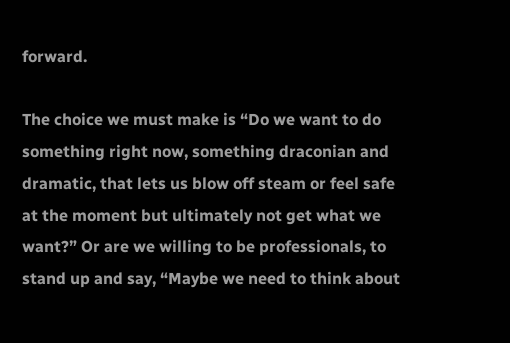forward.

The choice we must make is “Do we want to do something right now, something draconian and dramatic, that lets us blow off steam or feel safe at the moment but ultimately not get what we want?” Or are we willing to be professionals, to stand up and say, “Maybe we need to think about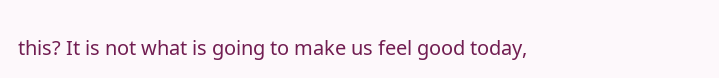this? It is not what is going to make us feel good today,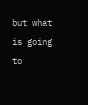but what is going to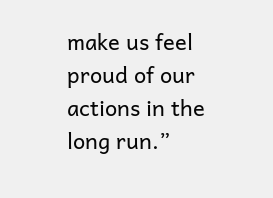make us feel proud of our actions in the long run.”